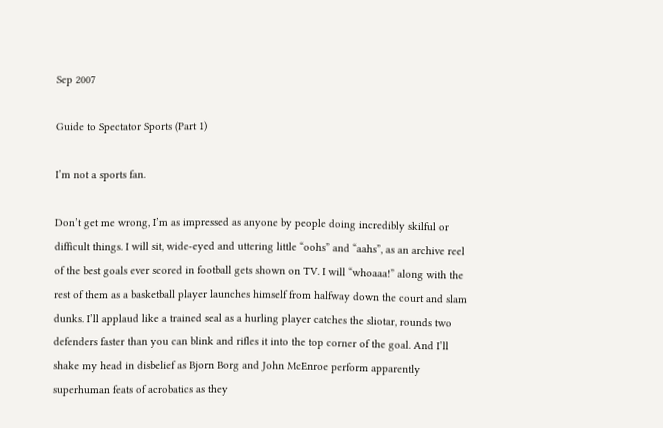Sep 2007

Guide to Spectator Sports (Part 1)

I’m not a sports fan.

Don’t get me wrong, I’m as impressed as anyone by people doing incredibly skilful or difficult things. I will sit, wide-eyed and uttering little “oohs” and “aahs”, as an archive reel of the best goals ever scored in football gets shown on TV. I will “whoaaa!” along with the rest of them as a basketball player launches himself from halfway down the court and slam dunks. I’ll applaud like a trained seal as a hurling player catches the sliotar, rounds two defenders faster than you can blink and rifles it into the top corner of the goal. And I’ll shake my head in disbelief as Bjorn Borg and John McEnroe perform apparently superhuman feats of acrobatics as they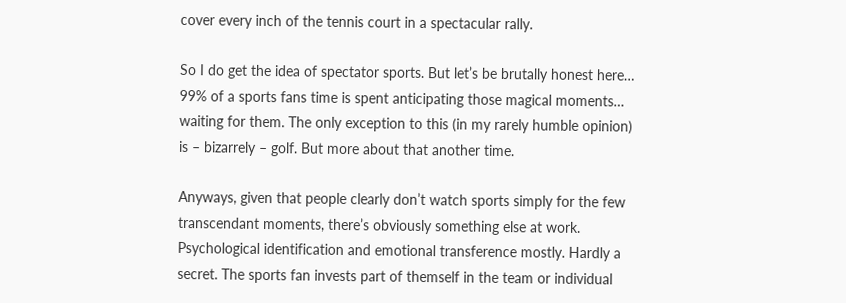cover every inch of the tennis court in a spectacular rally.

So I do get the idea of spectator sports. But let’s be brutally honest here… 99% of a sports fans time is spent anticipating those magical moments… waiting for them. The only exception to this (in my rarely humble opinion) is – bizarrely – golf. But more about that another time.

Anyways, given that people clearly don’t watch sports simply for the few transcendant moments, there’s obviously something else at work. Psychological identification and emotional transference mostly. Hardly a secret. The sports fan invests part of themself in the team or individual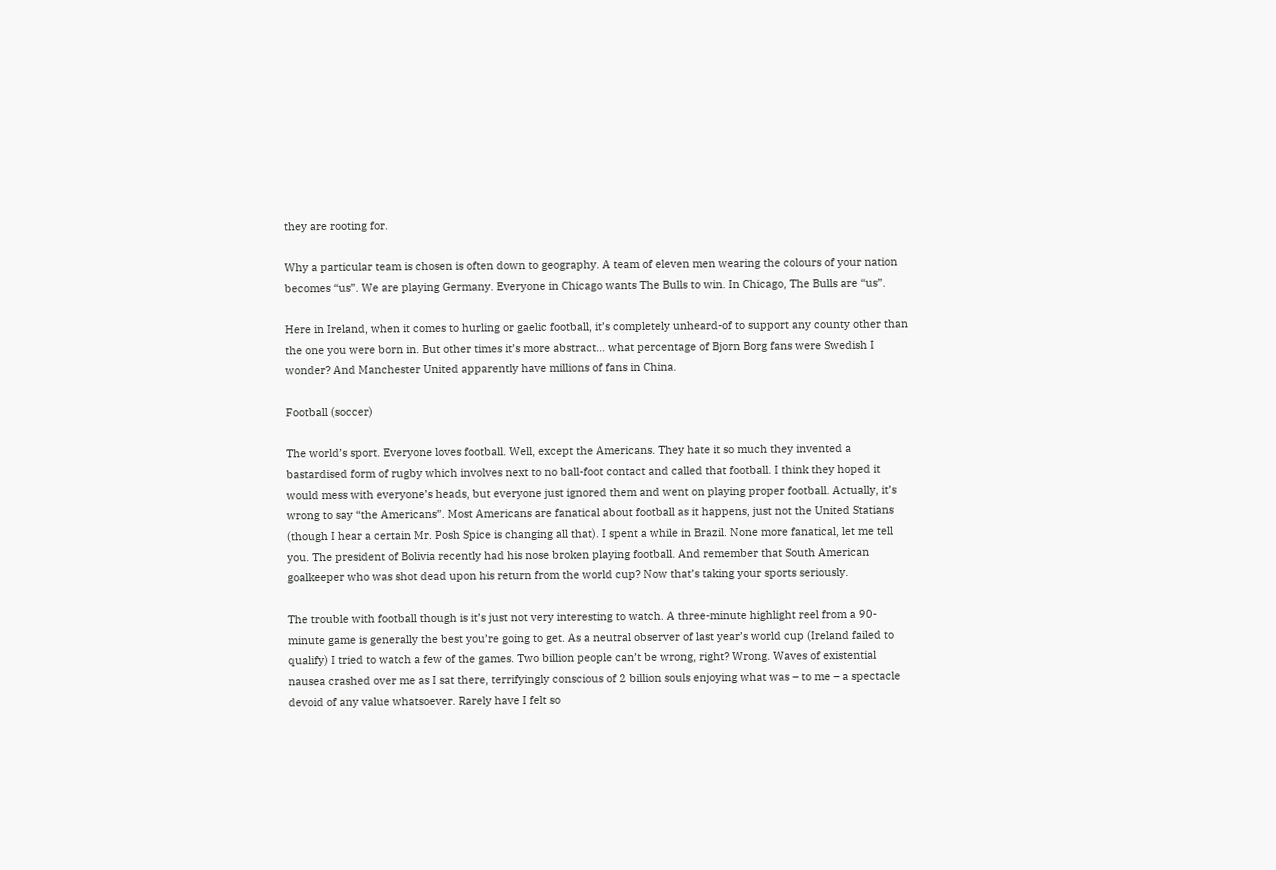they are rooting for.

Why a particular team is chosen is often down to geography. A team of eleven men wearing the colours of your nation becomes “us”. We are playing Germany. Everyone in Chicago wants The Bulls to win. In Chicago, The Bulls are “us”.

Here in Ireland, when it comes to hurling or gaelic football, it’s completely unheard-of to support any county other than the one you were born in. But other times it’s more abstract… what percentage of Bjorn Borg fans were Swedish I wonder? And Manchester United apparently have millions of fans in China.

Football (soccer)

The world’s sport. Everyone loves football. Well, except the Americans. They hate it so much they invented a bastardised form of rugby which involves next to no ball-foot contact and called that football. I think they hoped it would mess with everyone’s heads, but everyone just ignored them and went on playing proper football. Actually, it’s wrong to say “the Americans”. Most Americans are fanatical about football as it happens, just not the United Statians (though I hear a certain Mr. Posh Spice is changing all that). I spent a while in Brazil. None more fanatical, let me tell you. The president of Bolivia recently had his nose broken playing football. And remember that South American goalkeeper who was shot dead upon his return from the world cup? Now that’s taking your sports seriously.

The trouble with football though is it’s just not very interesting to watch. A three-minute highlight reel from a 90-minute game is generally the best you’re going to get. As a neutral observer of last year’s world cup (Ireland failed to qualify) I tried to watch a few of the games. Two billion people can’t be wrong, right? Wrong. Waves of existential nausea crashed over me as I sat there, terrifyingly conscious of 2 billion souls enjoying what was – to me – a spectacle devoid of any value whatsoever. Rarely have I felt so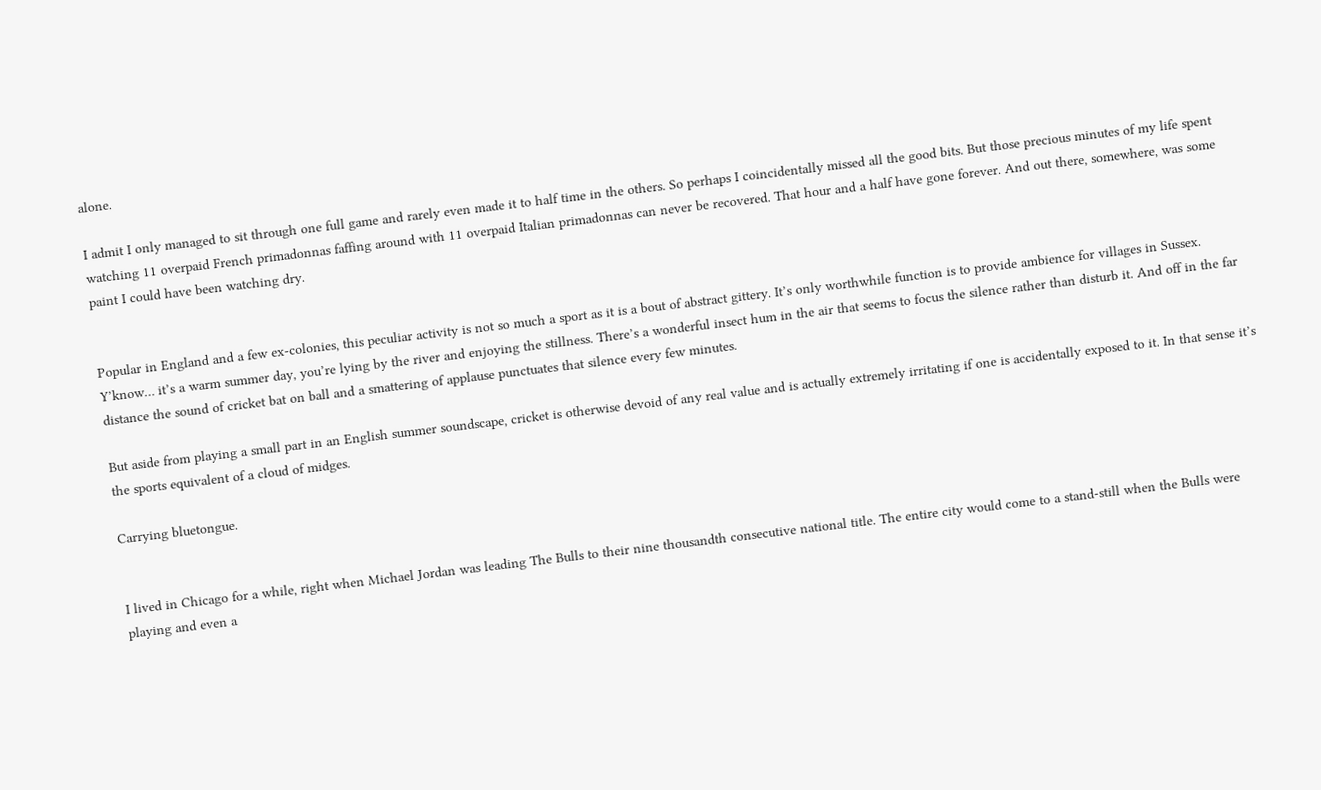alone.

I admit I only managed to sit through one full game and rarely even made it to half time in the others. So perhaps I coincidentally missed all the good bits. But those precious minutes of my life spent watching 11 overpaid French primadonnas faffing around with 11 overpaid Italian primadonnas can never be recovered. That hour and a half have gone forever. And out there, somewhere, was some paint I could have been watching dry.


Popular in England and a few ex-colonies, this peculiar activity is not so much a sport as it is a bout of abstract gittery. It’s only worthwhile function is to provide ambience for villages in Sussex. Y’know… it’s a warm summer day, you’re lying by the river and enjoying the stillness. There’s a wonderful insect hum in the air that seems to focus the silence rather than disturb it. And off in the far distance the sound of cricket bat on ball and a smattering of applause punctuates that silence every few minutes.

But aside from playing a small part in an English summer soundscape, cricket is otherwise devoid of any real value and is actually extremely irritating if one is accidentally exposed to it. In that sense it’s the sports equivalent of a cloud of midges.

Carrying bluetongue.


I lived in Chicago for a while, right when Michael Jordan was leading The Bulls to their nine thousandth consecutive national title. The entire city would come to a stand-still when the Bulls were playing and even a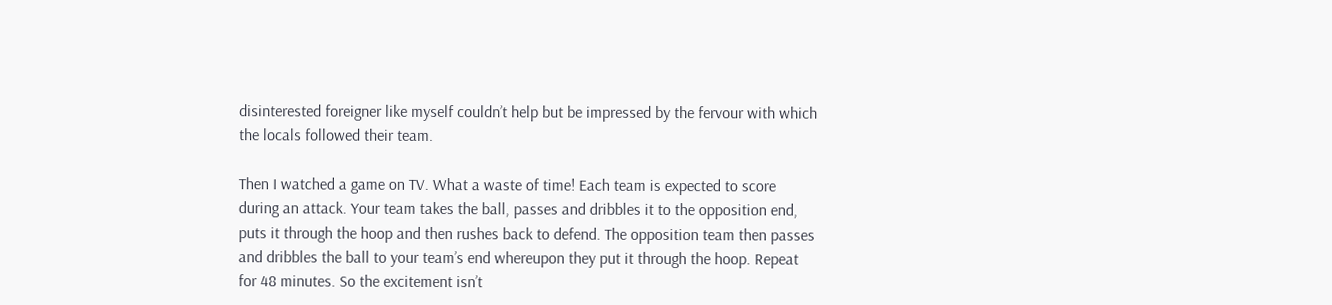disinterested foreigner like myself couldn’t help but be impressed by the fervour with which the locals followed their team.

Then I watched a game on TV. What a waste of time! Each team is expected to score during an attack. Your team takes the ball, passes and dribbles it to the opposition end, puts it through the hoop and then rushes back to defend. The opposition team then passes and dribbles the ball to your team’s end whereupon they put it through the hoop. Repeat for 48 minutes. So the excitement isn’t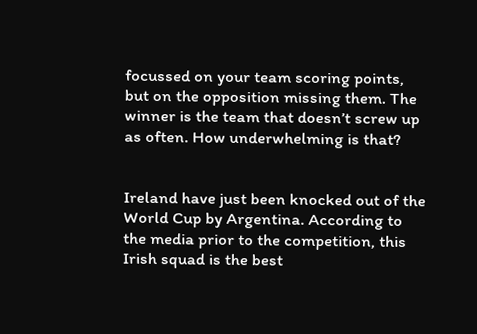focussed on your team scoring points, but on the opposition missing them. The winner is the team that doesn’t screw up as often. How underwhelming is that?


Ireland have just been knocked out of the World Cup by Argentina. According to the media prior to the competition, this Irish squad is the best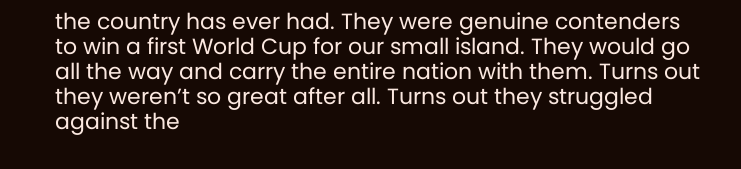the country has ever had. They were genuine contenders to win a first World Cup for our small island. They would go all the way and carry the entire nation with them. Turns out they weren’t so great after all. Turns out they struggled against the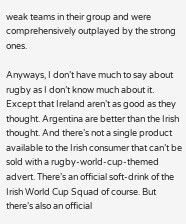weak teams in their group and were comprehensively outplayed by the strong ones.

Anyways, I don’t have much to say about rugby as I don’t know much about it. Except that Ireland aren’t as good as they thought. Argentina are better than the Irish thought. And there’s not a single product available to the Irish consumer that can’t be sold with a rugby-world-cup-themed advert. There’s an official soft-drink of the Irish World Cup Squad of course. But there’s also an official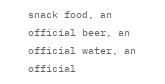snack food, an official beer, an official water, an official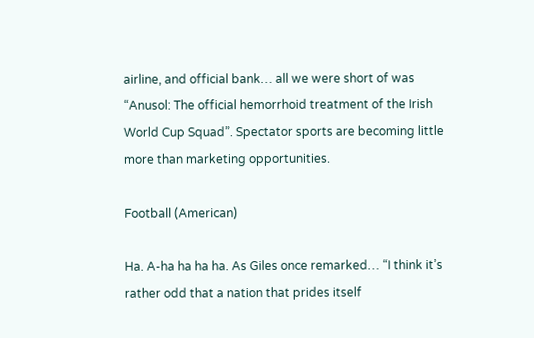airline, and official bank… all we were short of was “Anusol: The official hemorrhoid treatment of the Irish World Cup Squad”. Spectator sports are becoming little more than marketing opportunities.

Football (American)

Ha. A-ha ha ha ha. As Giles once remarked… “I think it’s rather odd that a nation that prides itself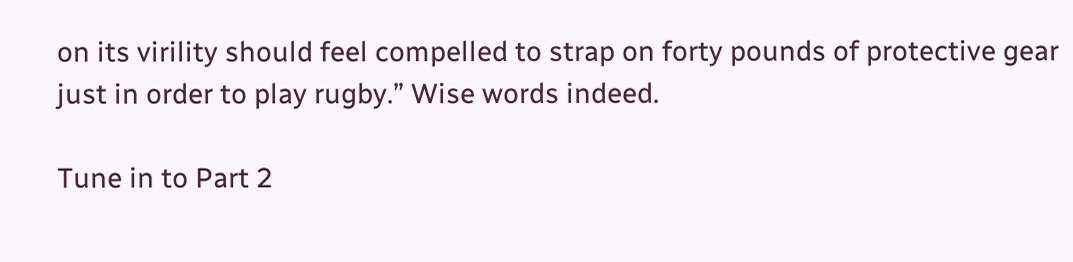on its virility should feel compelled to strap on forty pounds of protective gear just in order to play rugby.” Wise words indeed.

Tune in to Part 2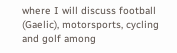where I will discuss football (Gaelic), motorsports, cycling and golf among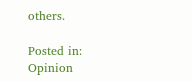others.

Posted in: Opinion